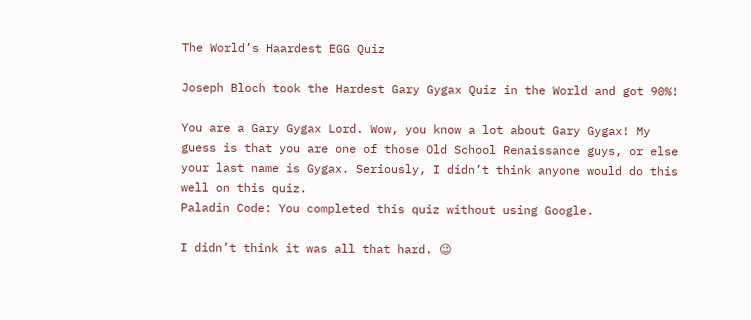The World’s Haardest EGG Quiz

Joseph Bloch took the Hardest Gary Gygax Quiz in the World and got 90%!

You are a Gary Gygax Lord. Wow, you know a lot about Gary Gygax! My guess is that you are one of those Old School Renaissance guys, or else your last name is Gygax. Seriously, I didn’t think anyone would do this well on this quiz.
Paladin Code: You completed this quiz without using Google.

I didn’t think it was all that hard. 😉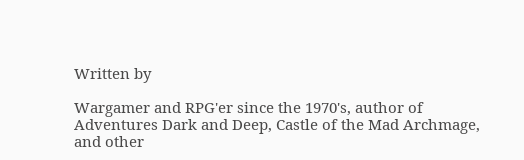Written by

Wargamer and RPG'er since the 1970's, author of Adventures Dark and Deep, Castle of the Mad Archmage, and other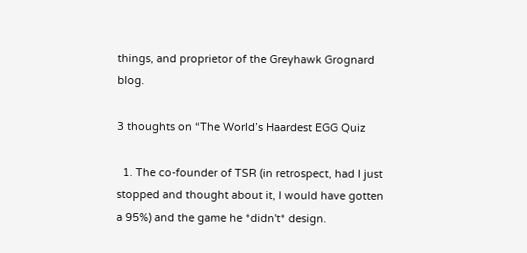things, and proprietor of the Greyhawk Grognard blog.

3 thoughts on “The World’s Haardest EGG Quiz

  1. The co-founder of TSR (in retrospect, had I just stopped and thought about it, I would have gotten a 95%) and the game he *didn't* design.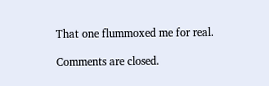That one flummoxed me for real.

Comments are closed.